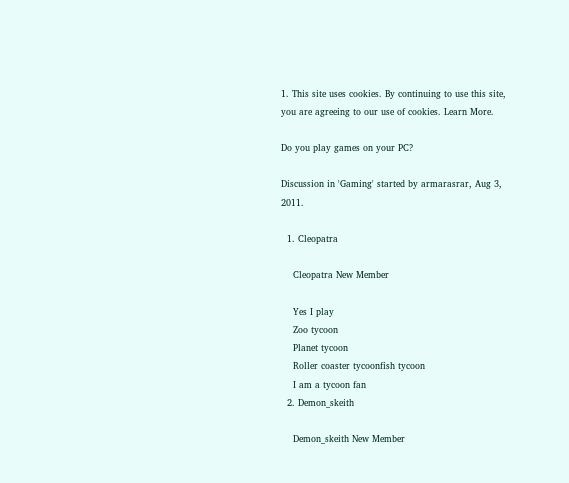1. This site uses cookies. By continuing to use this site, you are agreeing to our use of cookies. Learn More.

Do you play games on your PC?

Discussion in 'Gaming' started by armarasrar, Aug 3, 2011.

  1. Cleopatra

    Cleopatra New Member

    Yes I play
    Zoo tycoon
    Planet tycoon
    Roller coaster tycoonfish tycoon
    I am a tycoon fan
  2. Demon_skeith

    Demon_skeith New Member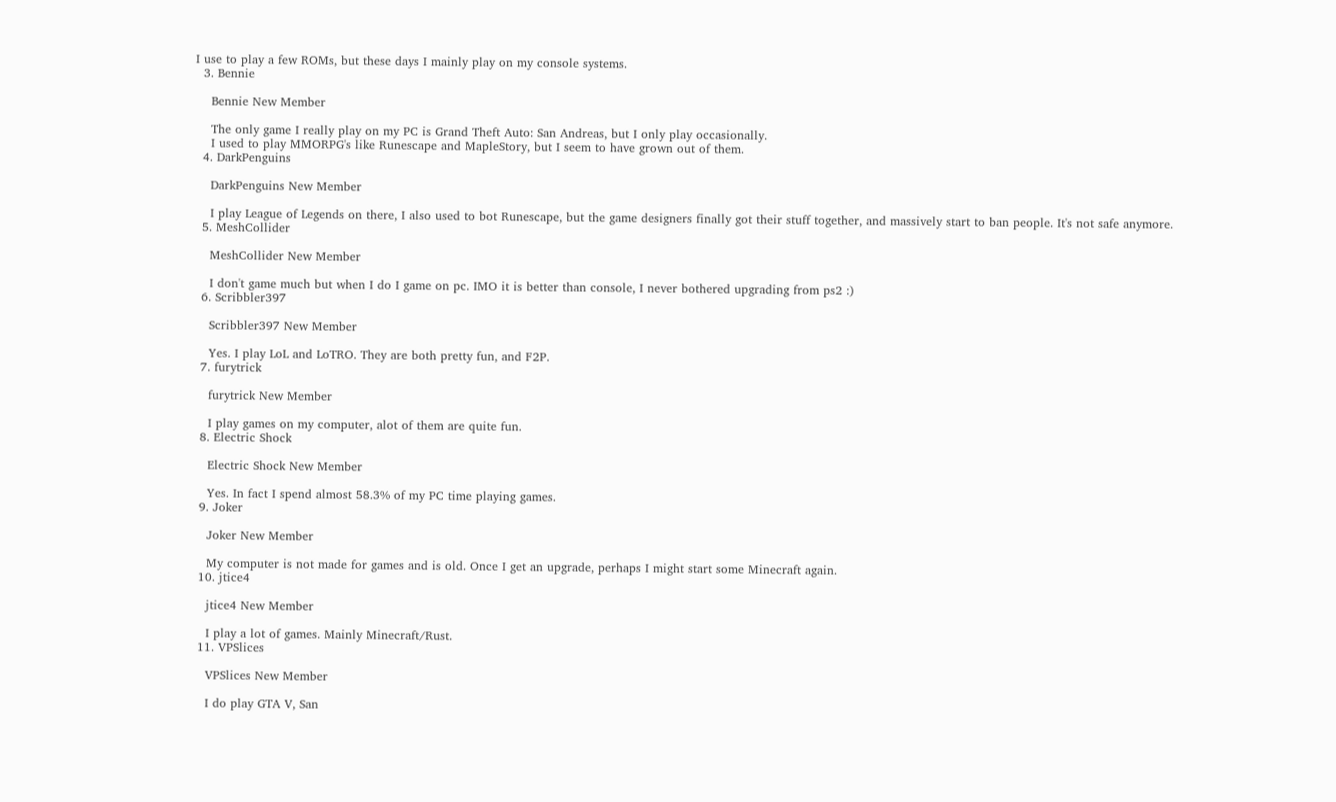I use to play a few ROMs, but these days I mainly play on my console systems.
  3. Bennie

    Bennie New Member

    The only game I really play on my PC is Grand Theft Auto: San Andreas, but I only play occasionally.
    I used to play MMORPG's like Runescape and MapleStory, but I seem to have grown out of them.
  4. DarkPenguins

    DarkPenguins New Member

    I play League of Legends on there, I also used to bot Runescape, but the game designers finally got their stuff together, and massively start to ban people. It's not safe anymore.
  5. MeshCollider

    MeshCollider New Member

    I don't game much but when I do I game on pc. IMO it is better than console, I never bothered upgrading from ps2 :)
  6. Scribbler397

    Scribbler397 New Member

    Yes. I play LoL and LoTRO. They are both pretty fun, and F2P.
  7. furytrick

    furytrick New Member

    I play games on my computer, alot of them are quite fun.
  8. Electric Shock

    Electric Shock New Member

    Yes. In fact I spend almost 58.3% of my PC time playing games.
  9. Joker

    Joker New Member

    My computer is not made for games and is old. Once I get an upgrade, perhaps I might start some Minecraft again.
  10. jtice4

    jtice4 New Member

    I play a lot of games. Mainly Minecraft/Rust.
  11. VPSlices

    VPSlices New Member

    I do play GTA V, San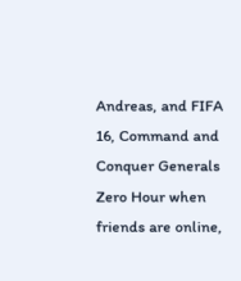Andreas, and FIFA 16, Command and Conquer Generals Zero Hour when friends are online,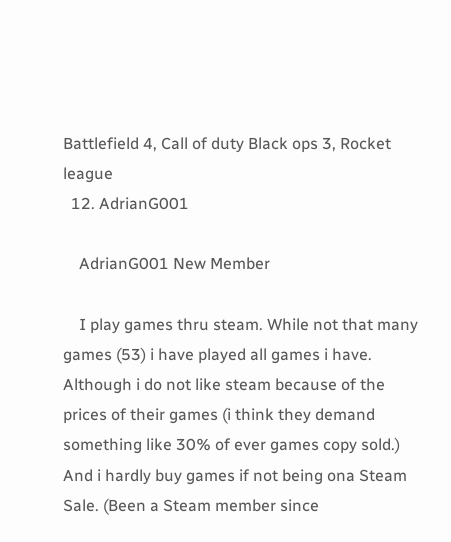Battlefield 4, Call of duty Black ops 3, Rocket league
  12. AdrianG001

    AdrianG001 New Member

    I play games thru steam. While not that many games (53) i have played all games i have. Although i do not like steam because of the prices of their games (i think they demand something like 30% of ever games copy sold.) And i hardly buy games if not being ona Steam Sale. (Been a Steam member since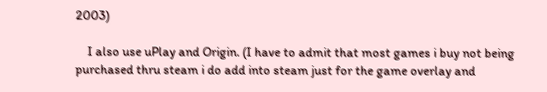2003)

    I also use uPlay and Origin. (I have to admit that most games i buy not being purchased thru steam i do add into steam just for the game overlay and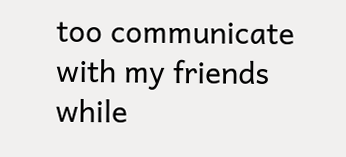too communicate with my friends while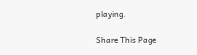playing.

Share This Page